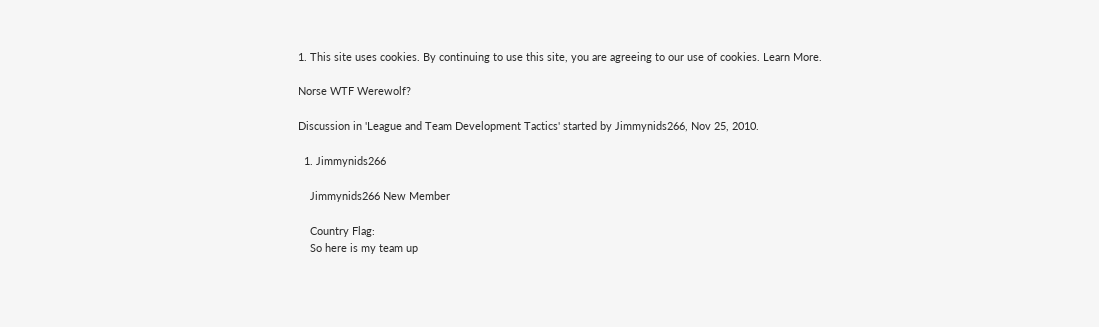1. This site uses cookies. By continuing to use this site, you are agreeing to our use of cookies. Learn More.

Norse WTF Werewolf?

Discussion in 'League and Team Development Tactics' started by Jimmynids266, Nov 25, 2010.

  1. Jimmynids266

    Jimmynids266 New Member

    Country Flag:
    So here is my team up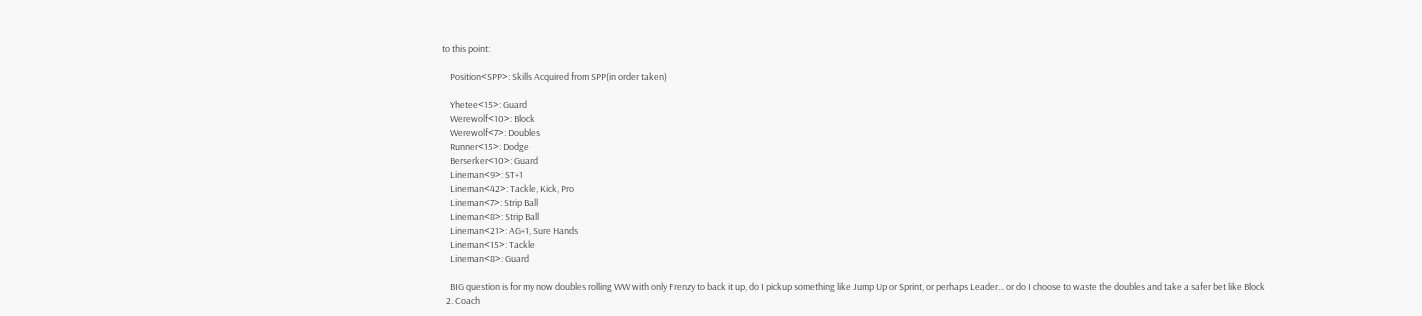to this point:

    Position<SPP>: Skills Acquired from SPP(in order taken)

    Yhetee<15>: Guard
    Werewolf<10>: Block
    Werewolf<7>: Doubles
    Runner<15>: Dodge
    Berserker<10>: Guard
    Lineman<9>: ST+1
    Lineman<42>: Tackle, Kick, Pro
    Lineman<7>: Strip Ball
    Lineman<8>: Strip Ball
    Lineman<21>: AG+1, Sure Hands
    Lineman<15>: Tackle
    Lineman<8>: Guard

    BIG question is for my now doubles rolling WW with only Frenzy to back it up, do I pickup something like Jump Up or Sprint, or perhaps Leader... or do I choose to waste the doubles and take a safer bet like Block
  2. Coach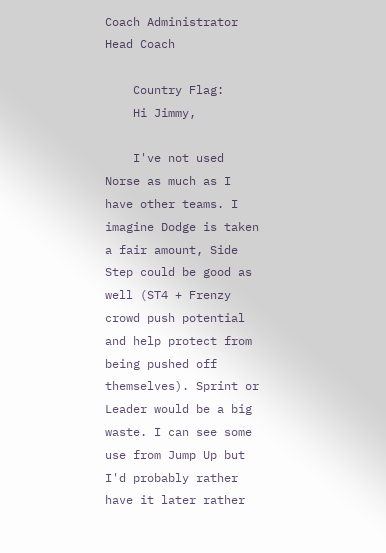Coach Administrator Head Coach

    Country Flag:
    Hi Jimmy,

    I've not used Norse as much as I have other teams. I imagine Dodge is taken a fair amount, Side Step could be good as well (ST4 + Frenzy crowd push potential and help protect from being pushed off themselves). Sprint or Leader would be a big waste. I can see some use from Jump Up but I'd probably rather have it later rather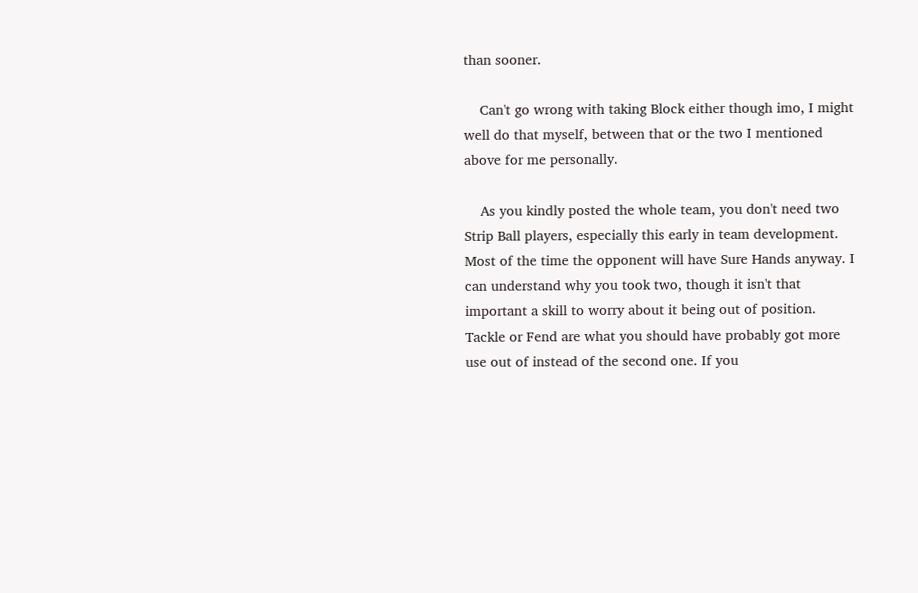than sooner.

    Can't go wrong with taking Block either though imo, I might well do that myself, between that or the two I mentioned above for me personally.

    As you kindly posted the whole team, you don't need two Strip Ball players, especially this early in team development. Most of the time the opponent will have Sure Hands anyway. I can understand why you took two, though it isn't that important a skill to worry about it being out of position. Tackle or Fend are what you should have probably got more use out of instead of the second one. If you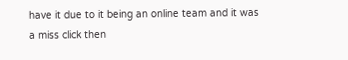have it due to it being an online team and it was a miss click then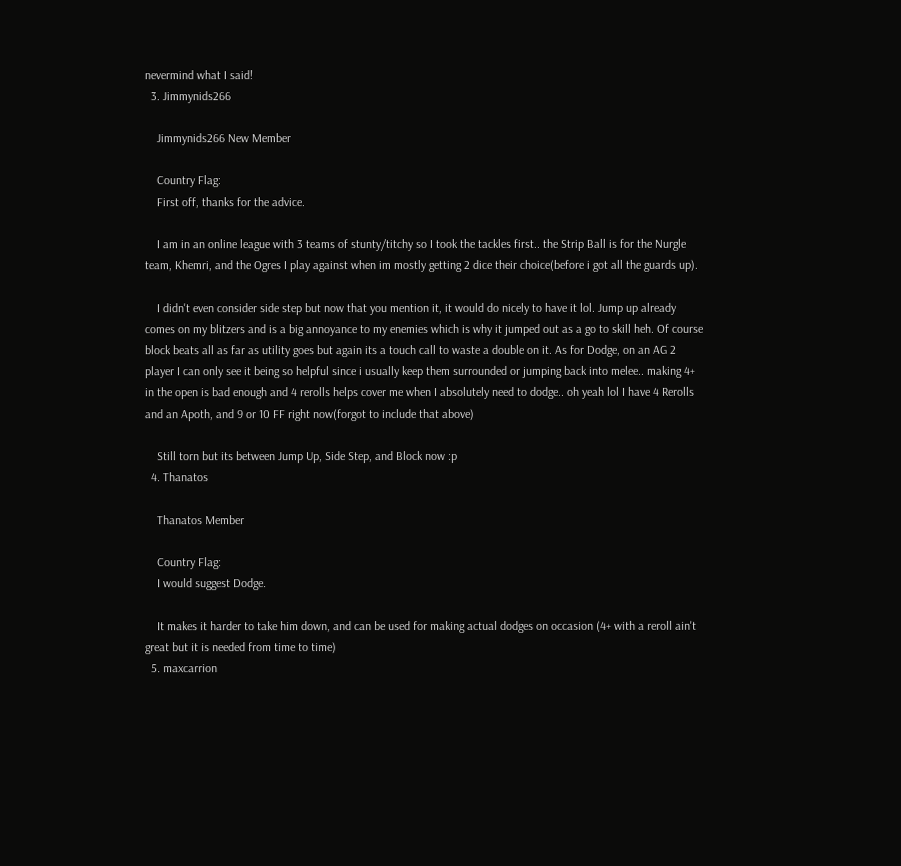nevermind what I said!
  3. Jimmynids266

    Jimmynids266 New Member

    Country Flag:
    First off, thanks for the advice.

    I am in an online league with 3 teams of stunty/titchy so I took the tackles first.. the Strip Ball is for the Nurgle team, Khemri, and the Ogres I play against when im mostly getting 2 dice their choice(before i got all the guards up).

    I didn't even consider side step but now that you mention it, it would do nicely to have it lol. Jump up already comes on my blitzers and is a big annoyance to my enemies which is why it jumped out as a go to skill heh. Of course block beats all as far as utility goes but again its a touch call to waste a double on it. As for Dodge, on an AG 2 player I can only see it being so helpful since i usually keep them surrounded or jumping back into melee.. making 4+ in the open is bad enough and 4 rerolls helps cover me when I absolutely need to dodge.. oh yeah lol I have 4 Rerolls and an Apoth, and 9 or 10 FF right now(forgot to include that above)

    Still torn but its between Jump Up, Side Step, and Block now :p
  4. Thanatos

    Thanatos Member

    Country Flag:
    I would suggest Dodge.

    It makes it harder to take him down, and can be used for making actual dodges on occasion (4+ with a reroll ain't great but it is needed from time to time)
  5. maxcarrion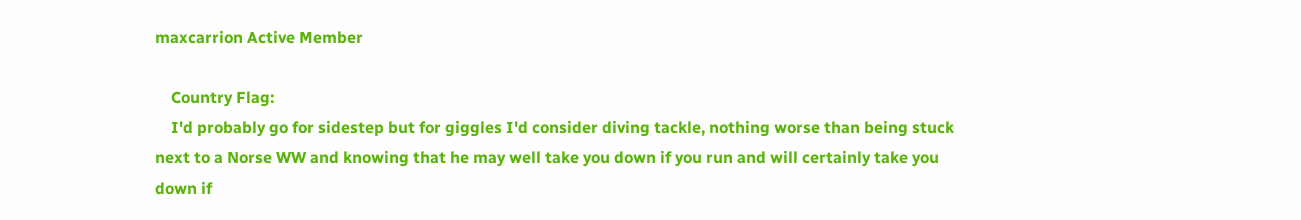maxcarrion Active Member

    Country Flag:
    I'd probably go for sidestep but for giggles I'd consider diving tackle, nothing worse than being stuck next to a Norse WW and knowing that he may well take you down if you run and will certainly take you down if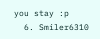you stay :p
  6. Smiler6310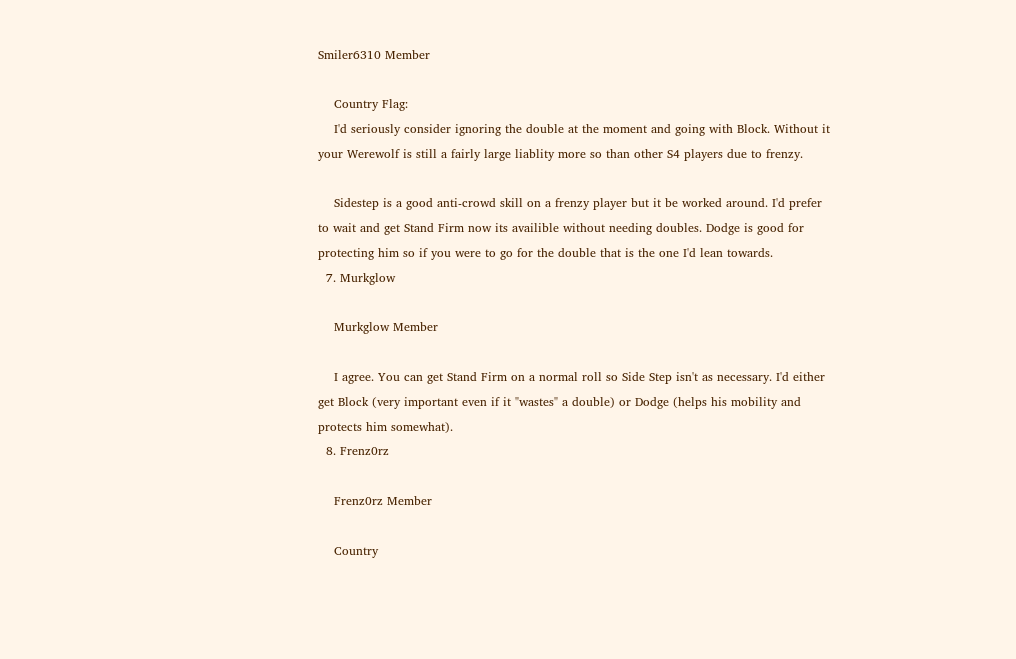Smiler6310 Member

    Country Flag:
    I'd seriously consider ignoring the double at the moment and going with Block. Without it your Werewolf is still a fairly large liablity more so than other S4 players due to frenzy.

    Sidestep is a good anti-crowd skill on a frenzy player but it be worked around. I'd prefer to wait and get Stand Firm now its availible without needing doubles. Dodge is good for protecting him so if you were to go for the double that is the one I'd lean towards.
  7. Murkglow

    Murkglow Member

    I agree. You can get Stand Firm on a normal roll so Side Step isn't as necessary. I'd either get Block (very important even if it "wastes" a double) or Dodge (helps his mobility and protects him somewhat).
  8. Frenz0rz

    Frenz0rz Member

    Country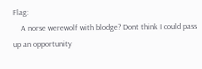Flag:
    A norse werewolf with blodge? Dont think I could pass up an opportunity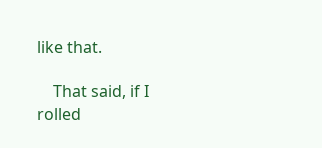like that.

    That said, if I rolled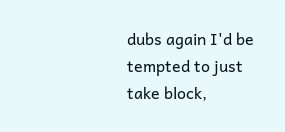dubs again I'd be tempted to just take block,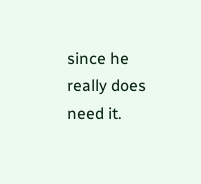since he really does need it.